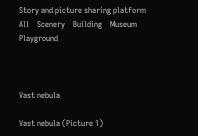Story and picture sharing platform
All    Scenery    Building    Museum    Playground



Vast nebula

Vast nebula (Picture 1)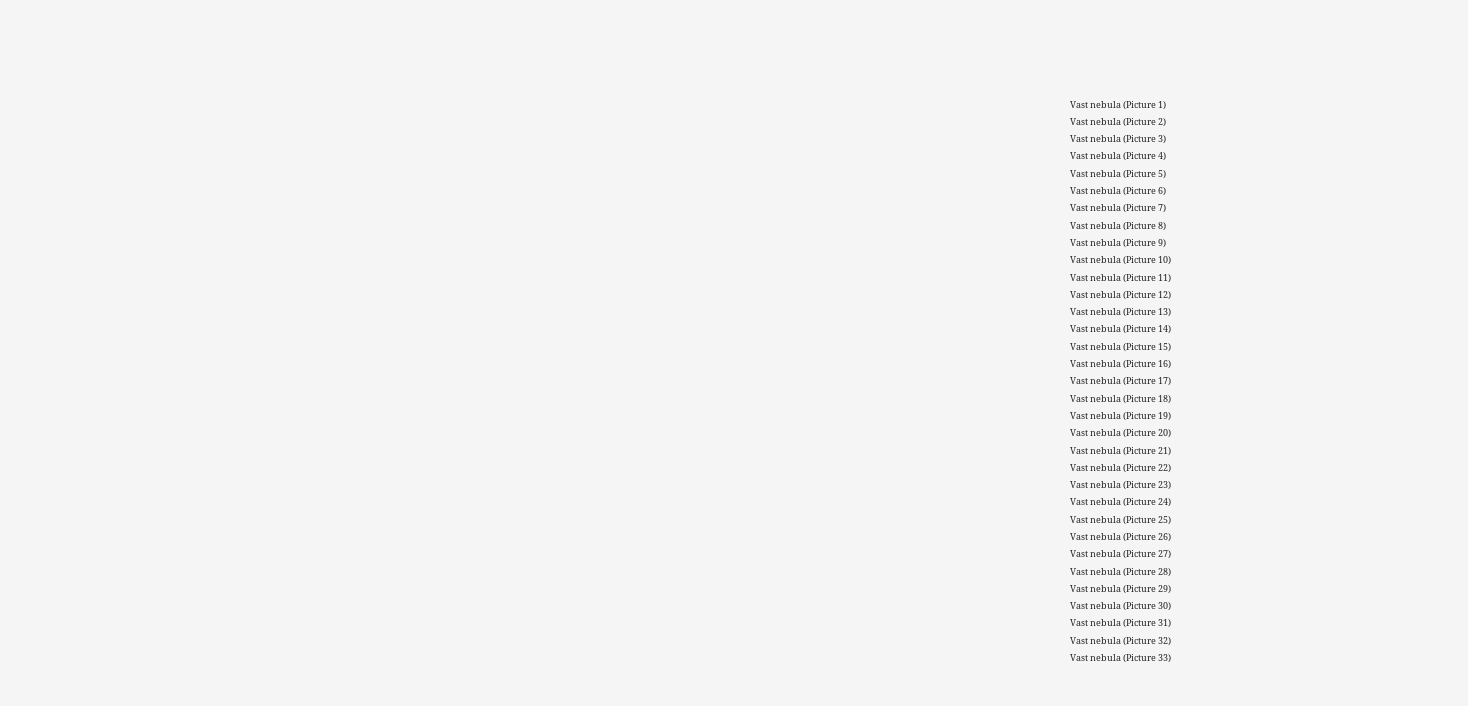Vast nebula (Picture 1)
Vast nebula (Picture 2)
Vast nebula (Picture 3)
Vast nebula (Picture 4)
Vast nebula (Picture 5)
Vast nebula (Picture 6)
Vast nebula (Picture 7)
Vast nebula (Picture 8)
Vast nebula (Picture 9)
Vast nebula (Picture 10)
Vast nebula (Picture 11)
Vast nebula (Picture 12)
Vast nebula (Picture 13)
Vast nebula (Picture 14)
Vast nebula (Picture 15)
Vast nebula (Picture 16)
Vast nebula (Picture 17)
Vast nebula (Picture 18)
Vast nebula (Picture 19)
Vast nebula (Picture 20)
Vast nebula (Picture 21)
Vast nebula (Picture 22)
Vast nebula (Picture 23)
Vast nebula (Picture 24)
Vast nebula (Picture 25)
Vast nebula (Picture 26)
Vast nebula (Picture 27)
Vast nebula (Picture 28)
Vast nebula (Picture 29)
Vast nebula (Picture 30)
Vast nebula (Picture 31)
Vast nebula (Picture 32)
Vast nebula (Picture 33)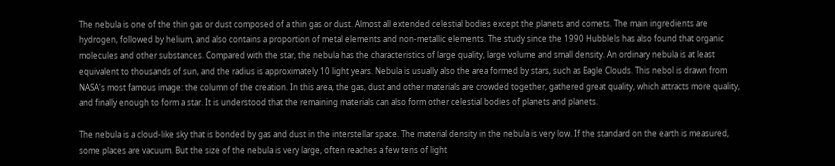The nebula is one of the thin gas or dust composed of a thin gas or dust. Almost all extended celestial bodies except the planets and comets. The main ingredients are hydrogen, followed by helium, and also contains a proportion of metal elements and non-metallic elements. The study since the 1990 Hubblels has also found that organic molecules and other substances. Compared with the star, the nebula has the characteristics of large quality, large volume and small density. An ordinary nebula is at least equivalent to thousands of sun, and the radius is approximately 10 light years. Nebula is usually also the area formed by stars, such as Eagle Clouds. This nebol is drawn from NASA's most famous image: the column of the creation. In this area, the gas, dust and other materials are crowded together, gathered great quality, which attracts more quality, and finally enough to form a star. It is understood that the remaining materials can also form other celestial bodies of planets and planets.

The nebula is a cloud-like sky that is bonded by gas and dust in the interstellar space. The material density in the nebula is very low. If the standard on the earth is measured, some places are vacuum. But the size of the nebula is very large, often reaches a few tens of light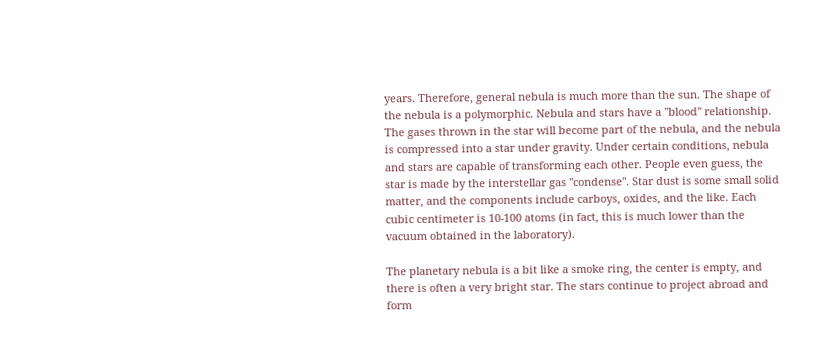years. Therefore, general nebula is much more than the sun. The shape of the nebula is a polymorphic. Nebula and stars have a "blood" relationship. The gases thrown in the star will become part of the nebula, and the nebula is compressed into a star under gravity. Under certain conditions, nebula and stars are capable of transforming each other. People even guess, the star is made by the interstellar gas "condense". Star dust is some small solid matter, and the components include carboys, oxides, and the like. Each cubic centimeter is 10-100 atoms (in fact, this is much lower than the vacuum obtained in the laboratory).

The planetary nebula is a bit like a smoke ring, the center is empty, and there is often a very bright star. The stars continue to project abroad and form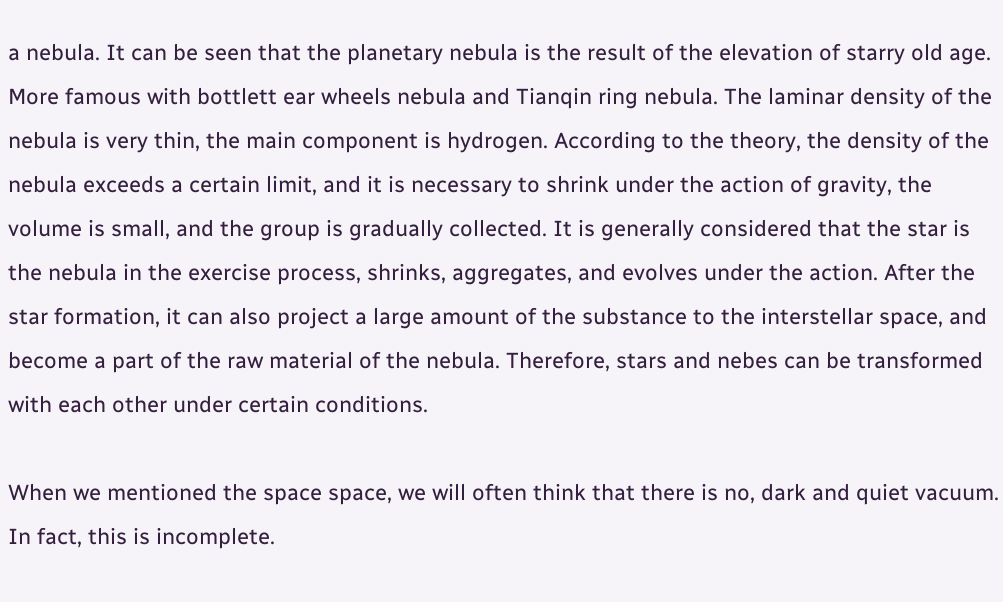a nebula. It can be seen that the planetary nebula is the result of the elevation of starry old age. More famous with bottlett ear wheels nebula and Tianqin ring nebula. The laminar density of the nebula is very thin, the main component is hydrogen. According to the theory, the density of the nebula exceeds a certain limit, and it is necessary to shrink under the action of gravity, the volume is small, and the group is gradually collected. It is generally considered that the star is the nebula in the exercise process, shrinks, aggregates, and evolves under the action. After the star formation, it can also project a large amount of the substance to the interstellar space, and become a part of the raw material of the nebula. Therefore, stars and nebes can be transformed with each other under certain conditions.

When we mentioned the space space, we will often think that there is no, dark and quiet vacuum. In fact, this is incomplete.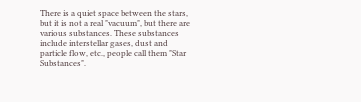There is a quiet space between the stars, but it is not a real "vacuum", but there are various substances. These substances include interstellar gases, dust and particle flow, etc., people call them "Star Substances".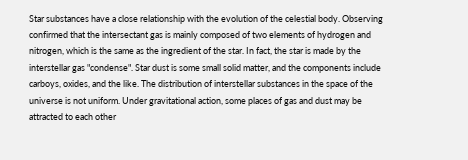Star substances have a close relationship with the evolution of the celestial body. Observing confirmed that the intersectant gas is mainly composed of two elements of hydrogen and nitrogen, which is the same as the ingredient of the star. In fact, the star is made by the interstellar gas "condense". Star dust is some small solid matter, and the components include carboys, oxides, and the like. The distribution of interstellar substances in the space of the universe is not uniform. Under gravitational action, some places of gas and dust may be attracted to each other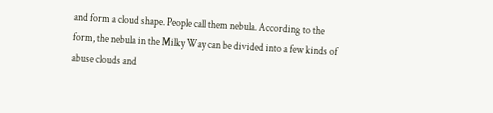and form a cloud shape. People call them nebula. According to the form, the nebula in the Milky Way can be divided into a few kinds of abuse clouds and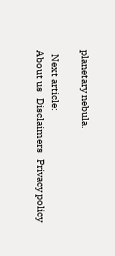planetary nebula.

  Next article:
About us   Disclaimers   Privacy policy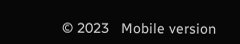© 2023   Mobile version